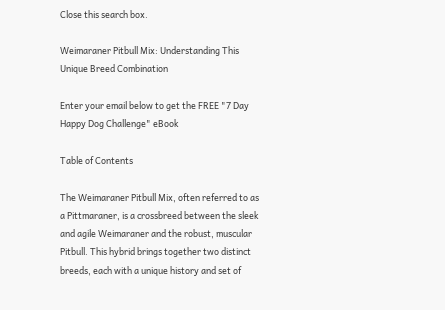Close this search box.

Weimaraner Pitbull Mix: Understanding This Unique Breed Combination

Enter your email below to get the FREE "7 Day Happy Dog Challenge" eBook

Table of Contents

The Weimaraner Pitbull Mix, often referred to as a Pittmaraner, is a crossbreed between the sleek and agile Weimaraner and the robust, muscular Pitbull. This hybrid brings together two distinct breeds, each with a unique history and set of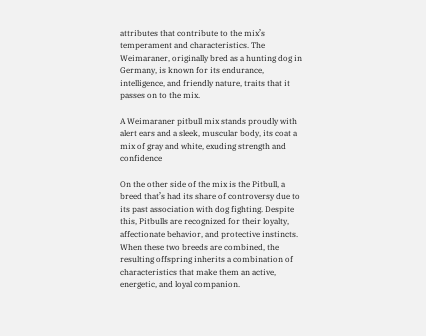attributes that contribute to the mix’s temperament and characteristics. The Weimaraner, originally bred as a hunting dog in Germany, is known for its endurance, intelligence, and friendly nature, traits that it passes on to the mix.

A Weimaraner pitbull mix stands proudly with alert ears and a sleek, muscular body, its coat a mix of gray and white, exuding strength and confidence

On the other side of the mix is the Pitbull, a breed that’s had its share of controversy due to its past association with dog fighting. Despite this, Pitbulls are recognized for their loyalty, affectionate behavior, and protective instincts. When these two breeds are combined, the resulting offspring inherits a combination of characteristics that make them an active, energetic, and loyal companion.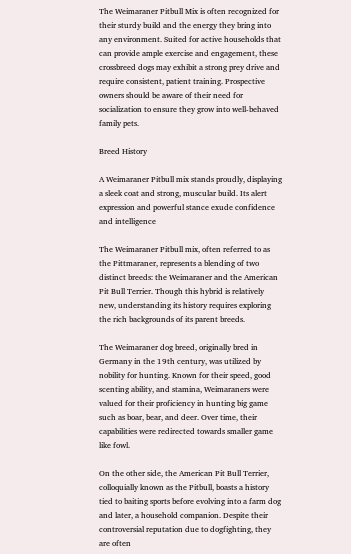The Weimaraner Pitbull Mix is often recognized for their sturdy build and the energy they bring into any environment. Suited for active households that can provide ample exercise and engagement, these crossbreed dogs may exhibit a strong prey drive and require consistent, patient training. Prospective owners should be aware of their need for socialization to ensure they grow into well-behaved family pets.

Breed History

A Weimaraner Pitbull mix stands proudly, displaying a sleek coat and strong, muscular build. Its alert expression and powerful stance exude confidence and intelligence

The Weimaraner Pitbull mix, often referred to as the Pittmaraner, represents a blending of two distinct breeds: the Weimaraner and the American Pit Bull Terrier. Though this hybrid is relatively new, understanding its history requires exploring the rich backgrounds of its parent breeds.

The Weimaraner dog breed, originally bred in Germany in the 19th century, was utilized by nobility for hunting. Known for their speed, good scenting ability, and stamina, Weimaraners were valued for their proficiency in hunting big game such as boar, bear, and deer. Over time, their capabilities were redirected towards smaller game like fowl.

On the other side, the American Pit Bull Terrier, colloquially known as the Pitbull, boasts a history tied to baiting sports before evolving into a farm dog and later, a household companion. Despite their controversial reputation due to dogfighting, they are often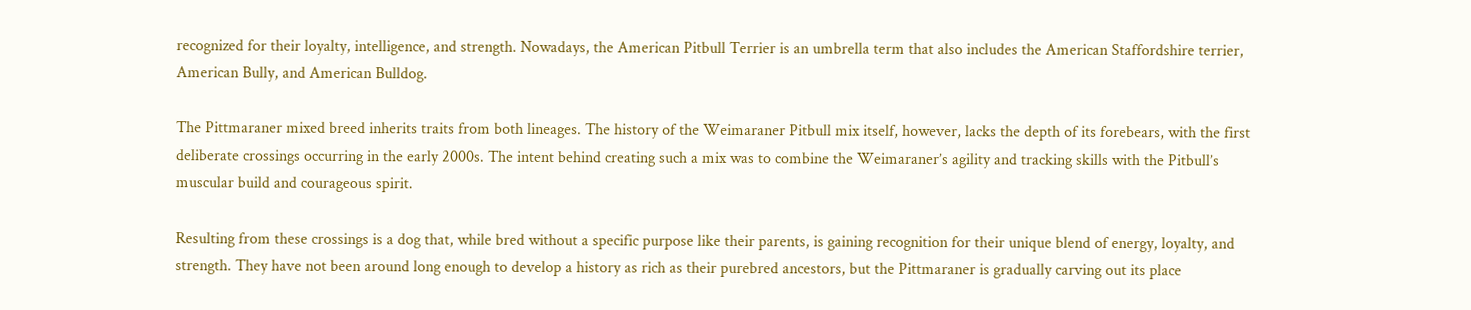recognized for their loyalty, intelligence, and strength. Nowadays, the American Pitbull Terrier is an umbrella term that also includes the American Staffordshire terrier, American Bully, and American Bulldog.

The Pittmaraner mixed breed inherits traits from both lineages. The history of the Weimaraner Pitbull mix itself, however, lacks the depth of its forebears, with the first deliberate crossings occurring in the early 2000s. The intent behind creating such a mix was to combine the Weimaraner’s agility and tracking skills with the Pitbull’s muscular build and courageous spirit.

Resulting from these crossings is a dog that, while bred without a specific purpose like their parents, is gaining recognition for their unique blend of energy, loyalty, and strength. They have not been around long enough to develop a history as rich as their purebred ancestors, but the Pittmaraner is gradually carving out its place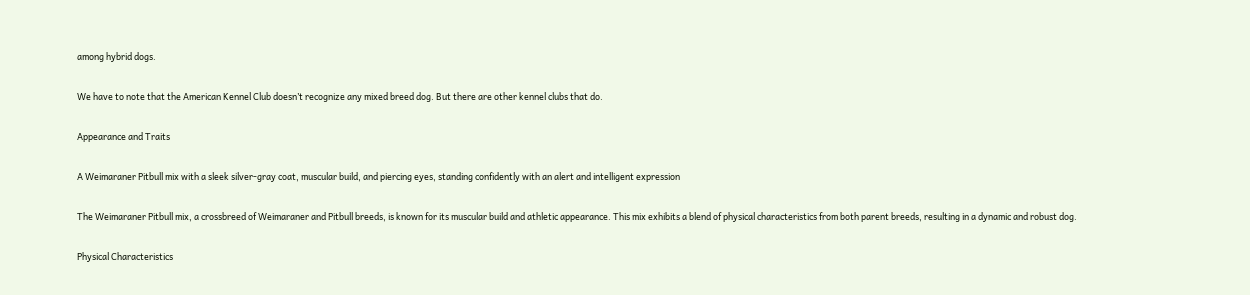among hybrid dogs.

We have to note that the American Kennel Club doesn’t recognize any mixed breed dog. But there are other kennel clubs that do.

Appearance and Traits

A Weimaraner Pitbull mix with a sleek silver-gray coat, muscular build, and piercing eyes, standing confidently with an alert and intelligent expression

The Weimaraner Pitbull mix, a crossbreed of Weimaraner and Pitbull breeds, is known for its muscular build and athletic appearance. This mix exhibits a blend of physical characteristics from both parent breeds, resulting in a dynamic and robust dog.

Physical Characteristics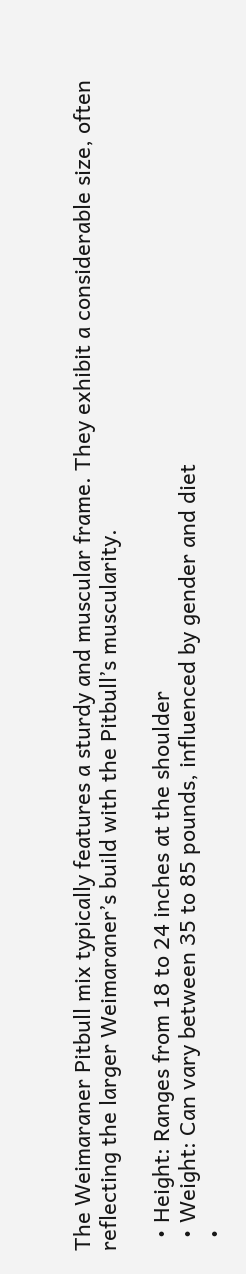The Weimaraner Pitbull mix typically features a sturdy and muscular frame. They exhibit a considerable size, often reflecting the larger Weimaraner’s build with the Pitbull’s muscularity.

  • Height: Ranges from 18 to 24 inches at the shoulder
  • Weight: Can vary between 35 to 85 pounds, influenced by gender and diet
  •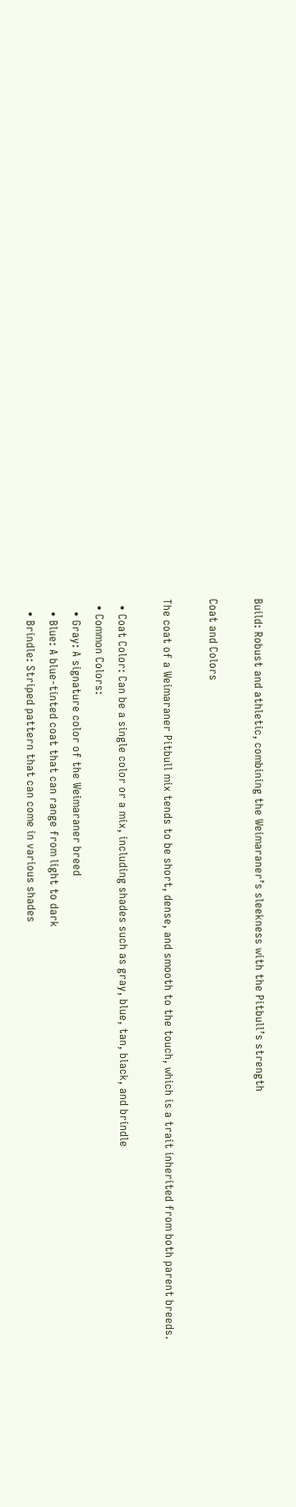Build: Robust and athletic, combining the Weimaraner’s sleekness with the Pitbull’s strength

Coat and Colors

The coat of a Weimaraner Pitbull mix tends to be short, dense, and smooth to the touch, which is a trait inherited from both parent breeds.

  • Coat Color: Can be a single color or a mix, including shades such as gray, blue, tan, black, and brindle
  • Common Colors:
    • Gray: A signature color of the Weimaraner breed
    • Blue: A blue-tinted coat that can range from light to dark
    • Brindle: Striped pattern that can come in various shades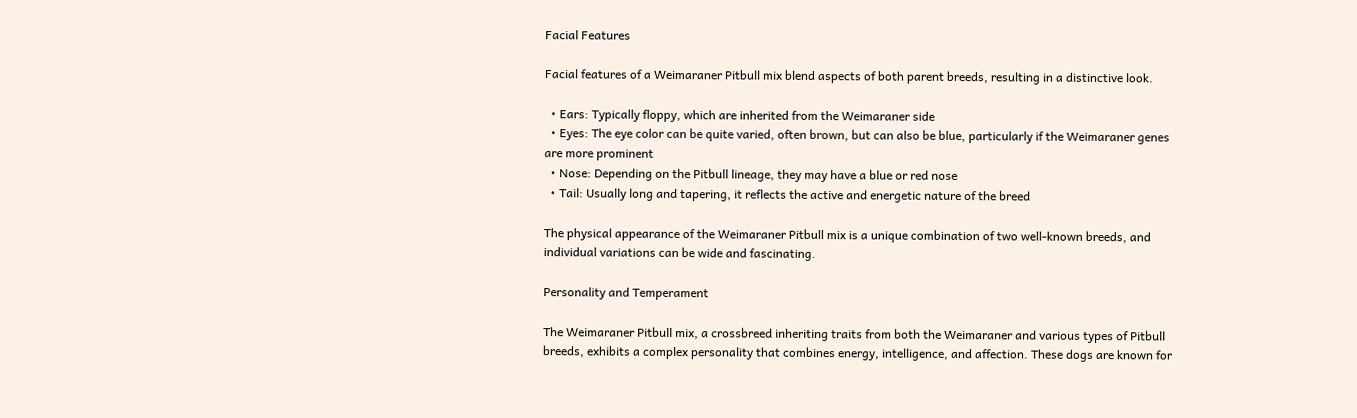Facial Features

Facial features of a Weimaraner Pitbull mix blend aspects of both parent breeds, resulting in a distinctive look.

  • Ears: Typically floppy, which are inherited from the Weimaraner side
  • Eyes: The eye color can be quite varied, often brown, but can also be blue, particularly if the Weimaraner genes are more prominent
  • Nose: Depending on the Pitbull lineage, they may have a blue or red nose
  • Tail: Usually long and tapering, it reflects the active and energetic nature of the breed

The physical appearance of the Weimaraner Pitbull mix is a unique combination of two well-known breeds, and individual variations can be wide and fascinating.

Personality and Temperament

The Weimaraner Pitbull mix, a crossbreed inheriting traits from both the Weimaraner and various types of Pitbull breeds, exhibits a complex personality that combines energy, intelligence, and affection. These dogs are known for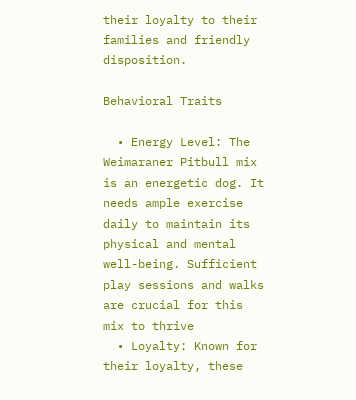their loyalty to their families and friendly disposition.

Behavioral Traits

  • Energy Level: The Weimaraner Pitbull mix is an energetic dog. It needs ample exercise daily to maintain its physical and mental well-being. Sufficient play sessions and walks are crucial for this mix to thrive
  • Loyalty: Known for their loyalty, these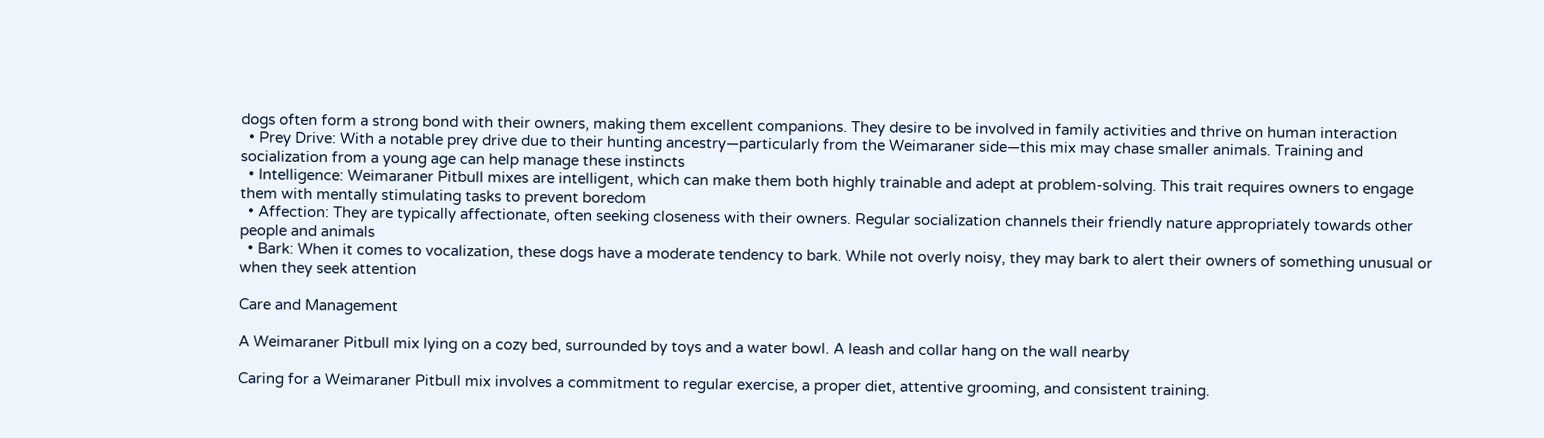dogs often form a strong bond with their owners, making them excellent companions. They desire to be involved in family activities and thrive on human interaction
  • Prey Drive: With a notable prey drive due to their hunting ancestry—particularly from the Weimaraner side—this mix may chase smaller animals. Training and socialization from a young age can help manage these instincts
  • Intelligence: Weimaraner Pitbull mixes are intelligent, which can make them both highly trainable and adept at problem-solving. This trait requires owners to engage them with mentally stimulating tasks to prevent boredom
  • Affection: They are typically affectionate, often seeking closeness with their owners. Regular socialization channels their friendly nature appropriately towards other people and animals
  • Bark: When it comes to vocalization, these dogs have a moderate tendency to bark. While not overly noisy, they may bark to alert their owners of something unusual or when they seek attention

Care and Management

A Weimaraner Pitbull mix lying on a cozy bed, surrounded by toys and a water bowl. A leash and collar hang on the wall nearby

Caring for a Weimaraner Pitbull mix involves a commitment to regular exercise, a proper diet, attentive grooming, and consistent training.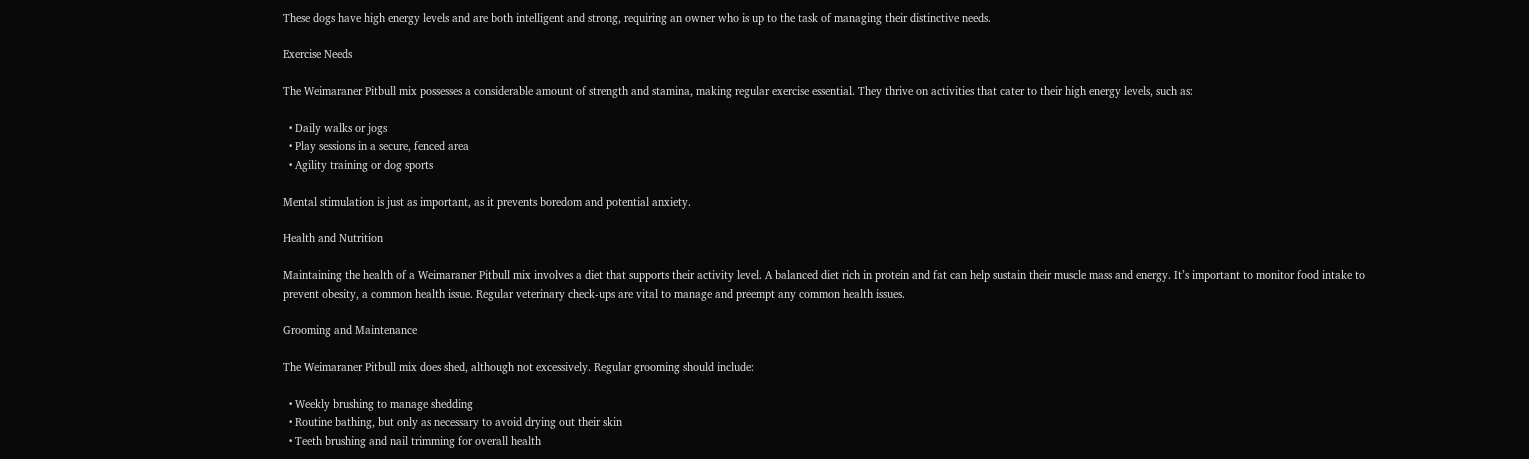These dogs have high energy levels and are both intelligent and strong, requiring an owner who is up to the task of managing their distinctive needs.

Exercise Needs

The Weimaraner Pitbull mix possesses a considerable amount of strength and stamina, making regular exercise essential. They thrive on activities that cater to their high energy levels, such as:

  • Daily walks or jogs
  • Play sessions in a secure, fenced area
  • Agility training or dog sports

Mental stimulation is just as important, as it prevents boredom and potential anxiety.

Health and Nutrition

Maintaining the health of a Weimaraner Pitbull mix involves a diet that supports their activity level. A balanced diet rich in protein and fat can help sustain their muscle mass and energy. It’s important to monitor food intake to prevent obesity, a common health issue. Regular veterinary check-ups are vital to manage and preempt any common health issues.

Grooming and Maintenance

The Weimaraner Pitbull mix does shed, although not excessively. Regular grooming should include:

  • Weekly brushing to manage shedding
  • Routine bathing, but only as necessary to avoid drying out their skin
  • Teeth brushing and nail trimming for overall health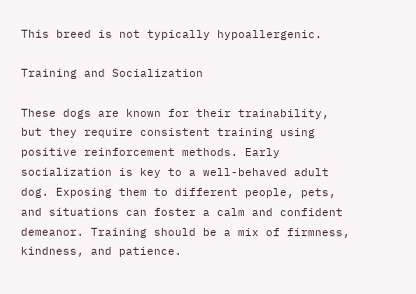This breed is not typically hypoallergenic.

Training and Socialization

These dogs are known for their trainability, but they require consistent training using positive reinforcement methods. Early socialization is key to a well-behaved adult dog. Exposing them to different people, pets, and situations can foster a calm and confident demeanor. Training should be a mix of firmness, kindness, and patience.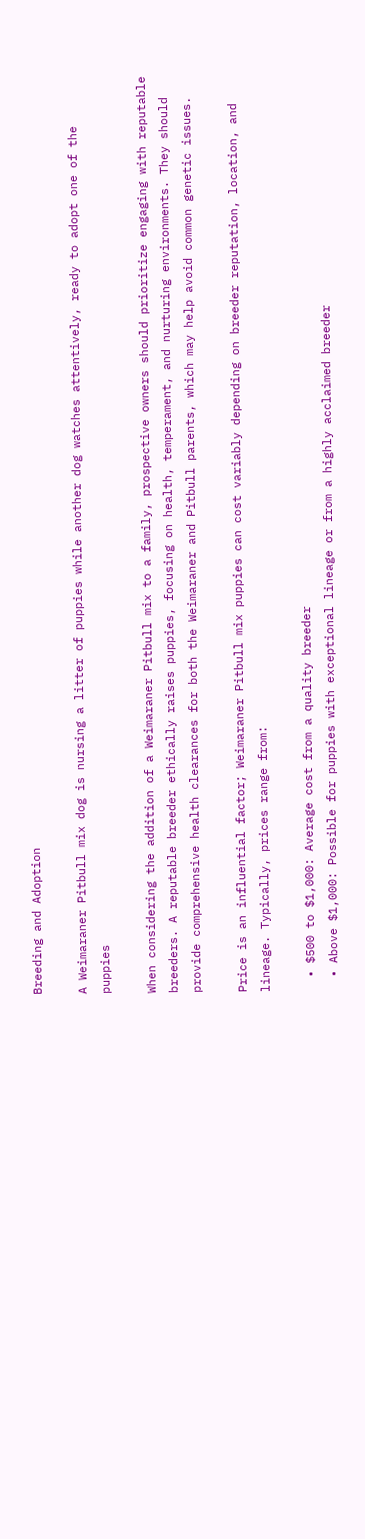Breeding and Adoption

A Weimaraner Pitbull mix dog is nursing a litter of puppies while another dog watches attentively, ready to adopt one of the puppies

When considering the addition of a Weimaraner Pitbull mix to a family, prospective owners should prioritize engaging with reputable breeders. A reputable breeder ethically raises puppies, focusing on health, temperament, and nurturing environments. They should provide comprehensive health clearances for both the Weimaraner and Pitbull parents, which may help avoid common genetic issues.

Price is an influential factor; Weimaraner Pitbull mix puppies can cost variably depending on breeder reputation, location, and lineage. Typically, prices range from:

  • $500 to $1,000: Average cost from a quality breeder
  • Above $1,000: Possible for puppies with exceptional lineage or from a highly acclaimed breeder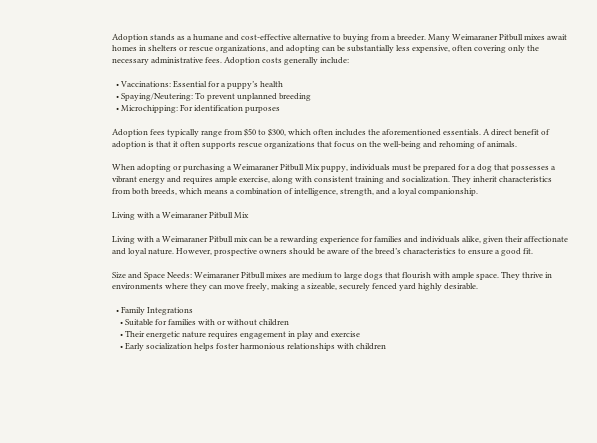Adoption stands as a humane and cost-effective alternative to buying from a breeder. Many Weimaraner Pitbull mixes await homes in shelters or rescue organizations, and adopting can be substantially less expensive, often covering only the necessary administrative fees. Adoption costs generally include:

  • Vaccinations: Essential for a puppy’s health
  • Spaying/Neutering: To prevent unplanned breeding
  • Microchipping: For identification purposes

Adoption fees typically range from $50 to $300, which often includes the aforementioned essentials. A direct benefit of adoption is that it often supports rescue organizations that focus on the well-being and rehoming of animals.

When adopting or purchasing a Weimaraner Pitbull Mix puppy, individuals must be prepared for a dog that possesses a vibrant energy and requires ample exercise, along with consistent training and socialization. They inherit characteristics from both breeds, which means a combination of intelligence, strength, and a loyal companionship.

Living with a Weimaraner Pitbull Mix

Living with a Weimaraner Pitbull mix can be a rewarding experience for families and individuals alike, given their affectionate and loyal nature. However, prospective owners should be aware of the breed’s characteristics to ensure a good fit.

Size and Space Needs: Weimaraner Pitbull mixes are medium to large dogs that flourish with ample space. They thrive in environments where they can move freely, making a sizeable, securely fenced yard highly desirable.

  • Family Integrations
    • Suitable for families with or without children
    • Their energetic nature requires engagement in play and exercise
    • Early socialization helps foster harmonious relationships with children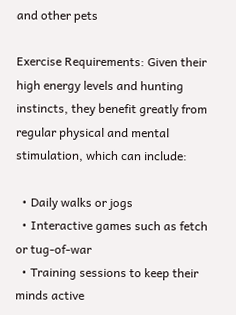and other pets

Exercise Requirements: Given their high energy levels and hunting instincts, they benefit greatly from regular physical and mental stimulation, which can include:

  • Daily walks or jogs
  • Interactive games such as fetch or tug-of-war
  • Training sessions to keep their minds active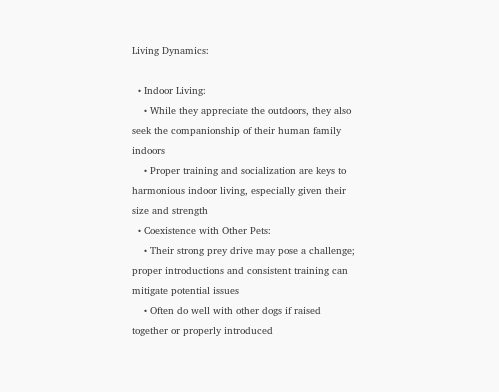Living Dynamics:

  • Indoor Living:
    • While they appreciate the outdoors, they also seek the companionship of their human family indoors
    • Proper training and socialization are keys to harmonious indoor living, especially given their size and strength
  • Coexistence with Other Pets:
    • Their strong prey drive may pose a challenge; proper introductions and consistent training can mitigate potential issues
    • Often do well with other dogs if raised together or properly introduced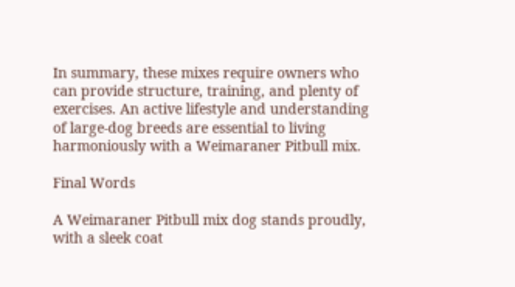In summary, these mixes require owners who can provide structure, training, and plenty of exercises. An active lifestyle and understanding of large-dog breeds are essential to living harmoniously with a Weimaraner Pitbull mix.

Final Words

A Weimaraner Pitbull mix dog stands proudly, with a sleek coat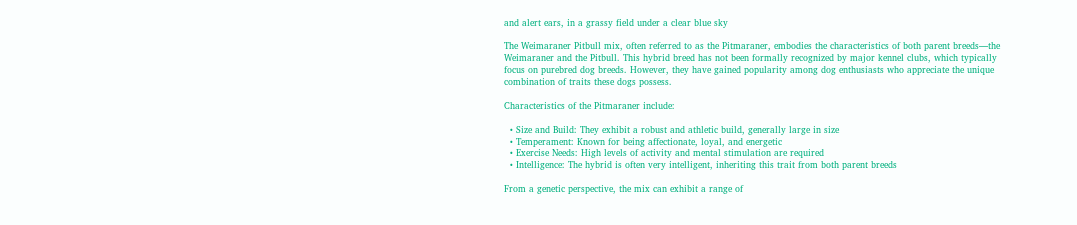and alert ears, in a grassy field under a clear blue sky

The Weimaraner Pitbull mix, often referred to as the Pitmaraner, embodies the characteristics of both parent breeds—the Weimaraner and the Pitbull. This hybrid breed has not been formally recognized by major kennel clubs, which typically focus on purebred dog breeds. However, they have gained popularity among dog enthusiasts who appreciate the unique combination of traits these dogs possess.

Characteristics of the Pitmaraner include:

  • Size and Build: They exhibit a robust and athletic build, generally large in size
  • Temperament: Known for being affectionate, loyal, and energetic
  • Exercise Needs: High levels of activity and mental stimulation are required
  • Intelligence: The hybrid is often very intelligent, inheriting this trait from both parent breeds

From a genetic perspective, the mix can exhibit a range of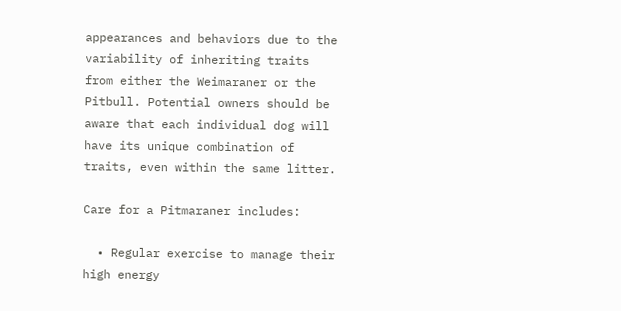appearances and behaviors due to the variability of inheriting traits from either the Weimaraner or the Pitbull. Potential owners should be aware that each individual dog will have its unique combination of traits, even within the same litter.

Care for a Pitmaraner includes:

  • Regular exercise to manage their high energy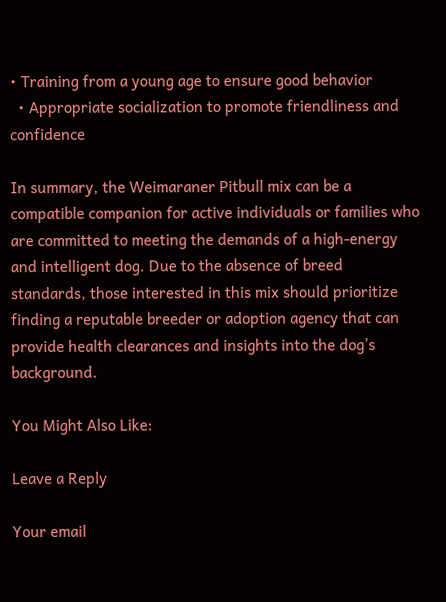• Training from a young age to ensure good behavior
  • Appropriate socialization to promote friendliness and confidence

In summary, the Weimaraner Pitbull mix can be a compatible companion for active individuals or families who are committed to meeting the demands of a high-energy and intelligent dog. Due to the absence of breed standards, those interested in this mix should prioritize finding a reputable breeder or adoption agency that can provide health clearances and insights into the dog’s background.

You Might Also Like:

Leave a Reply

Your email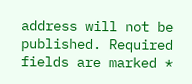address will not be published. Required fields are marked *